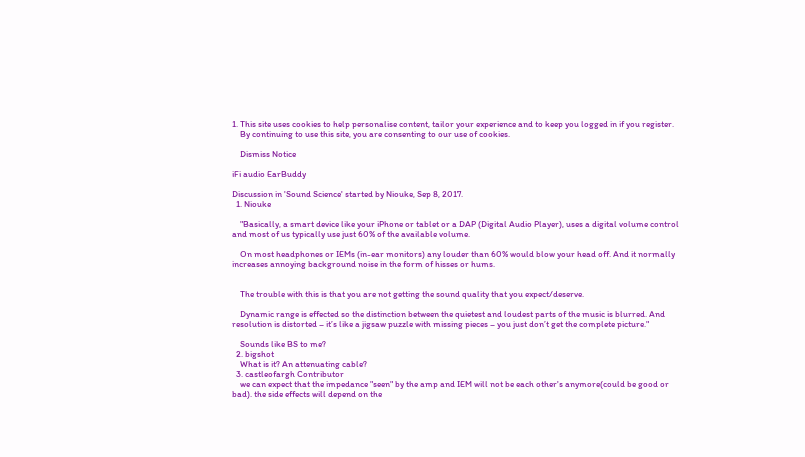1. This site uses cookies to help personalise content, tailor your experience and to keep you logged in if you register.
    By continuing to use this site, you are consenting to our use of cookies.

    Dismiss Notice

iFi audio EarBuddy

Discussion in 'Sound Science' started by Niouke, Sep 8, 2017.
  1. Niouke

    "Basically, a smart device like your iPhone or tablet or a DAP (Digital Audio Player), uses a digital volume control and most of us typically use just 60% of the available volume.

    On most headphones or IEMs (in-ear monitors) any louder than 60% would blow your head off. And it normally increases annoying background noise in the form of hisses or hums.


    The trouble with this is that you are not getting the sound quality that you expect/deserve.

    Dynamic range is effected so the distinction between the quietest and loudest parts of the music is blurred. And resolution is distorted – it’s like a jigsaw puzzle with missing pieces – you just don’t get the complete picture."

    Sounds like BS to me?
  2. bigshot
    What is it? An attenuating cable?
  3. castleofargh Contributor
    we can expect that the impedance "seen" by the amp and IEM will not be each other's anymore(could be good or bad). the side effects will depend on the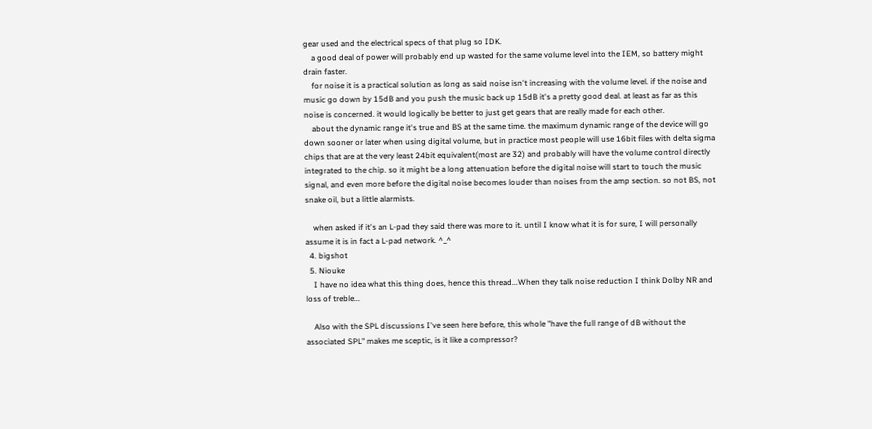gear used and the electrical specs of that plug so IDK.
    a good deal of power will probably end up wasted for the same volume level into the IEM, so battery might drain faster.
    for noise it is a practical solution as long as said noise isn't increasing with the volume level. if the noise and music go down by 15dB and you push the music back up 15dB it's a pretty good deal. at least as far as this noise is concerned. it would logically be better to just get gears that are really made for each other.
    about the dynamic range it's true and BS at the same time. the maximum dynamic range of the device will go down sooner or later when using digital volume, but in practice most people will use 16bit files with delta sigma chips that are at the very least 24bit equivalent(most are 32) and probably will have the volume control directly integrated to the chip. so it might be a long attenuation before the digital noise will start to touch the music signal, and even more before the digital noise becomes louder than noises from the amp section. so not BS, not snake oil, but a little alarmists.

    when asked if it's an L-pad they said there was more to it. until I know what it is for sure, I will personally assume it is in fact a L-pad network. ^_^
  4. bigshot
  5. Niouke
    I have no idea what this thing does, hence this thread...When they talk noise reduction I think Dolby NR and loss of treble...

    Also with the SPL discussions I've seen here before, this whole "have the full range of dB without the associated SPL" makes me sceptic, is it like a compressor?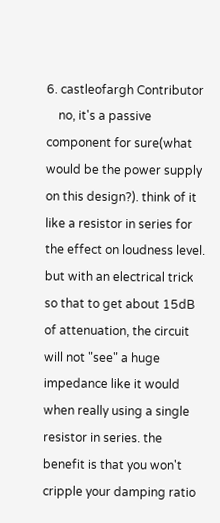6. castleofargh Contributor
    no, it's a passive component for sure(what would be the power supply on this design?). think of it like a resistor in series for the effect on loudness level. but with an electrical trick so that to get about 15dB of attenuation, the circuit will not "see" a huge impedance like it would when really using a single resistor in series. the benefit is that you won't cripple your damping ratio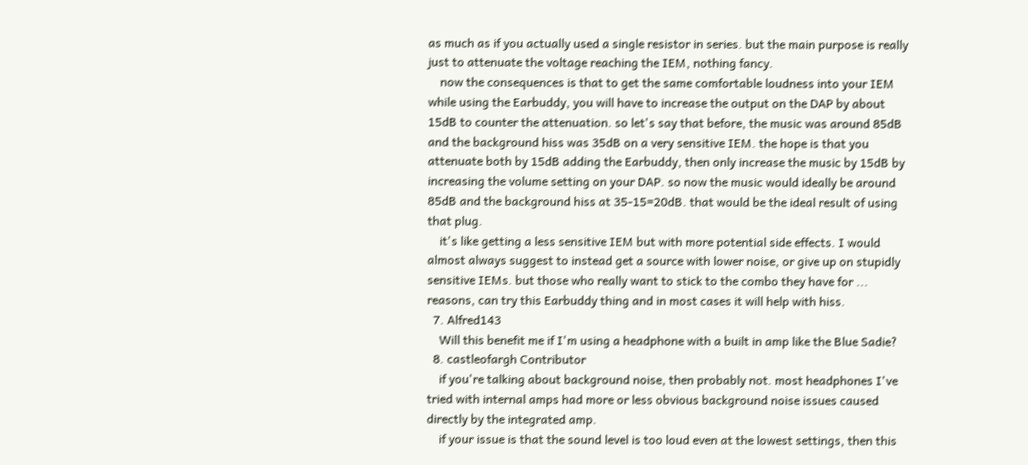as much as if you actually used a single resistor in series. but the main purpose is really just to attenuate the voltage reaching the IEM, nothing fancy.
    now the consequences is that to get the same comfortable loudness into your IEM while using the Earbuddy, you will have to increase the output on the DAP by about 15dB to counter the attenuation. so let's say that before, the music was around 85dB and the background hiss was 35dB on a very sensitive IEM. the hope is that you attenuate both by 15dB adding the Earbuddy, then only increase the music by 15dB by increasing the volume setting on your DAP. so now the music would ideally be around 85dB and the background hiss at 35-15=20dB. that would be the ideal result of using that plug.
    it's like getting a less sensitive IEM but with more potential side effects. I would almost always suggest to instead get a source with lower noise, or give up on stupidly sensitive IEMs. but those who really want to stick to the combo they have for ... reasons, can try this Earbuddy thing and in most cases it will help with hiss.
  7. Alfred143
    Will this benefit me if I'm using a headphone with a built in amp like the Blue Sadie?
  8. castleofargh Contributor
    if you're talking about background noise, then probably not. most headphones I've tried with internal amps had more or less obvious background noise issues caused directly by the integrated amp.
    if your issue is that the sound level is too loud even at the lowest settings, then this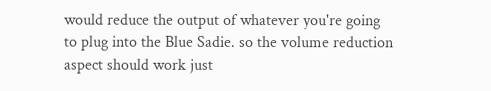would reduce the output of whatever you're going to plug into the Blue Sadie. so the volume reduction aspect should work just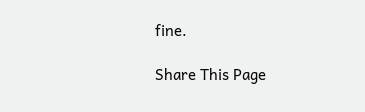fine.

Share This Page